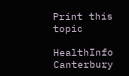Print this topic

HealthInfo Canterbury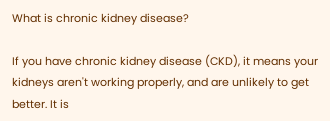What is chronic kidney disease?

If you have chronic kidney disease (CKD), it means your kidneys aren't working properly, and are unlikely to get better. It is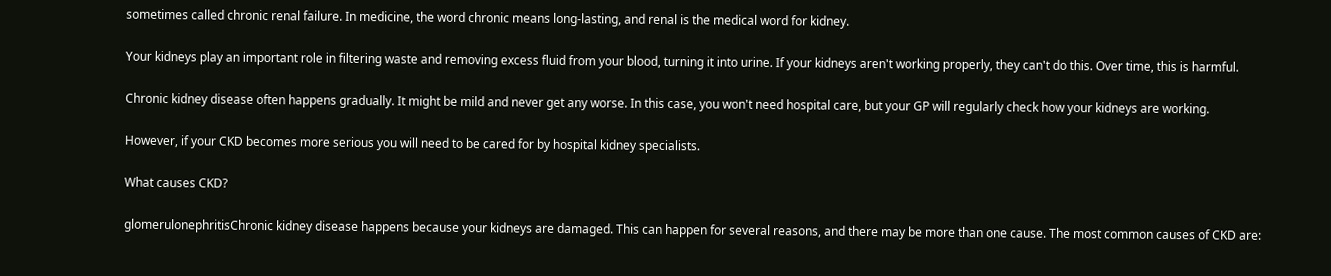sometimes called chronic renal failure. In medicine, the word chronic means long-lasting, and renal is the medical word for kidney.

Your kidneys play an important role in filtering waste and removing excess fluid from your blood, turning it into urine. If your kidneys aren't working properly, they can't do this. Over time, this is harmful.

Chronic kidney disease often happens gradually. It might be mild and never get any worse. In this case, you won't need hospital care, but your GP will regularly check how your kidneys are working.

However, if your CKD becomes more serious you will need to be cared for by hospital kidney specialists.

What causes CKD?

glomerulonephritisChronic kidney disease happens because your kidneys are damaged. This can happen for several reasons, and there may be more than one cause. The most common causes of CKD are: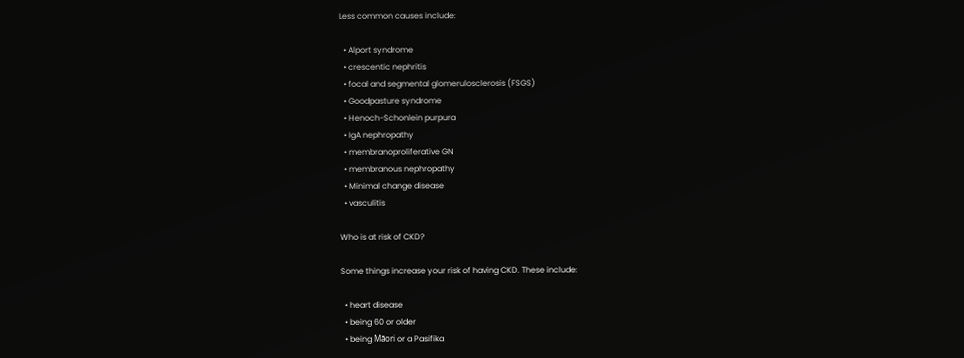Less common causes include:

  • Alport syndrome
  • crescentic nephritis
  • focal and segmental glomerulosclerosis (FSGS)
  • Goodpasture syndrome
  • Henoch-Schonlein purpura
  • IgA nephropathy
  • membranoproliferative GN
  • membranous nephropathy
  • Minimal change disease
  • vasculitis

Who is at risk of CKD?

Some things increase your risk of having CKD. These include:

  • heart disease
  • being 60 or older
  • being Māori or a Pasifika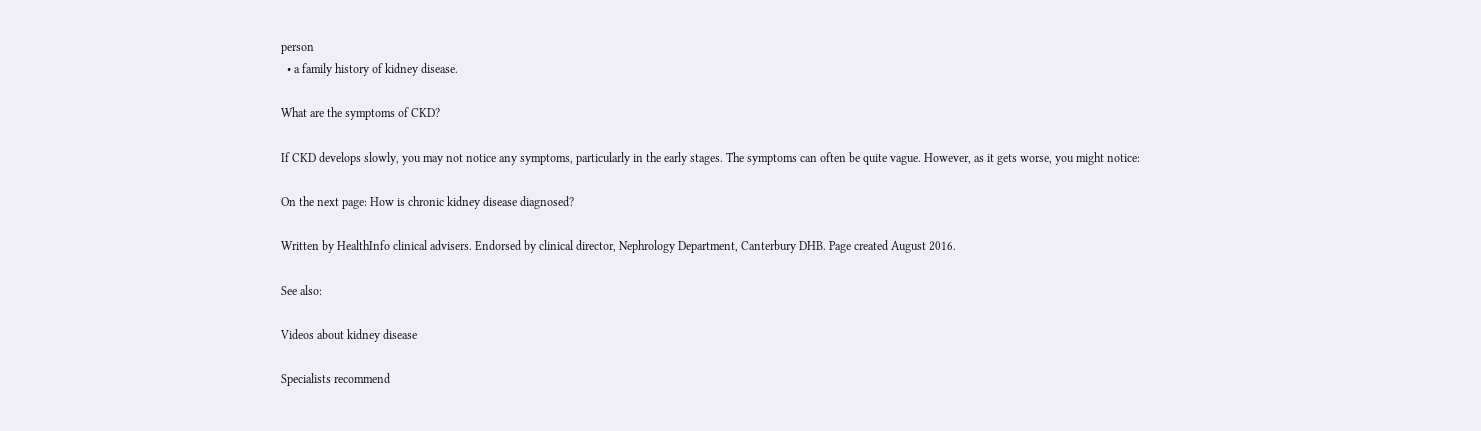person
  • a family history of kidney disease.

What are the symptoms of CKD?

If CKD develops slowly, you may not notice any symptoms, particularly in the early stages. The symptoms can often be quite vague. However, as it gets worse, you might notice:

On the next page: How is chronic kidney disease diagnosed?

Written by HealthInfo clinical advisers. Endorsed by clinical director, Nephrology Department, Canterbury DHB. Page created August 2016.

See also:

Videos about kidney disease

Specialists recommend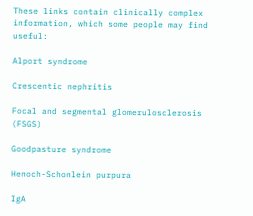These links contain clinically complex information, which some people may find useful:

Alport syndrome

Crescentic nephritis

Focal and segmental glomerulosclerosis (FSGS)

Goodpasture syndrome

Henoch-Schonlein purpura

IgA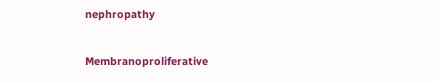nephropathy

Membranoproliferative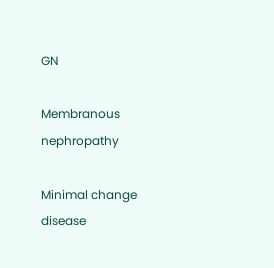GN

Membranous nephropathy

Minimal change disease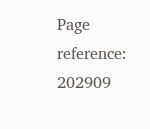Page reference: 202909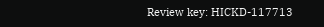Review key: HICKD-117713